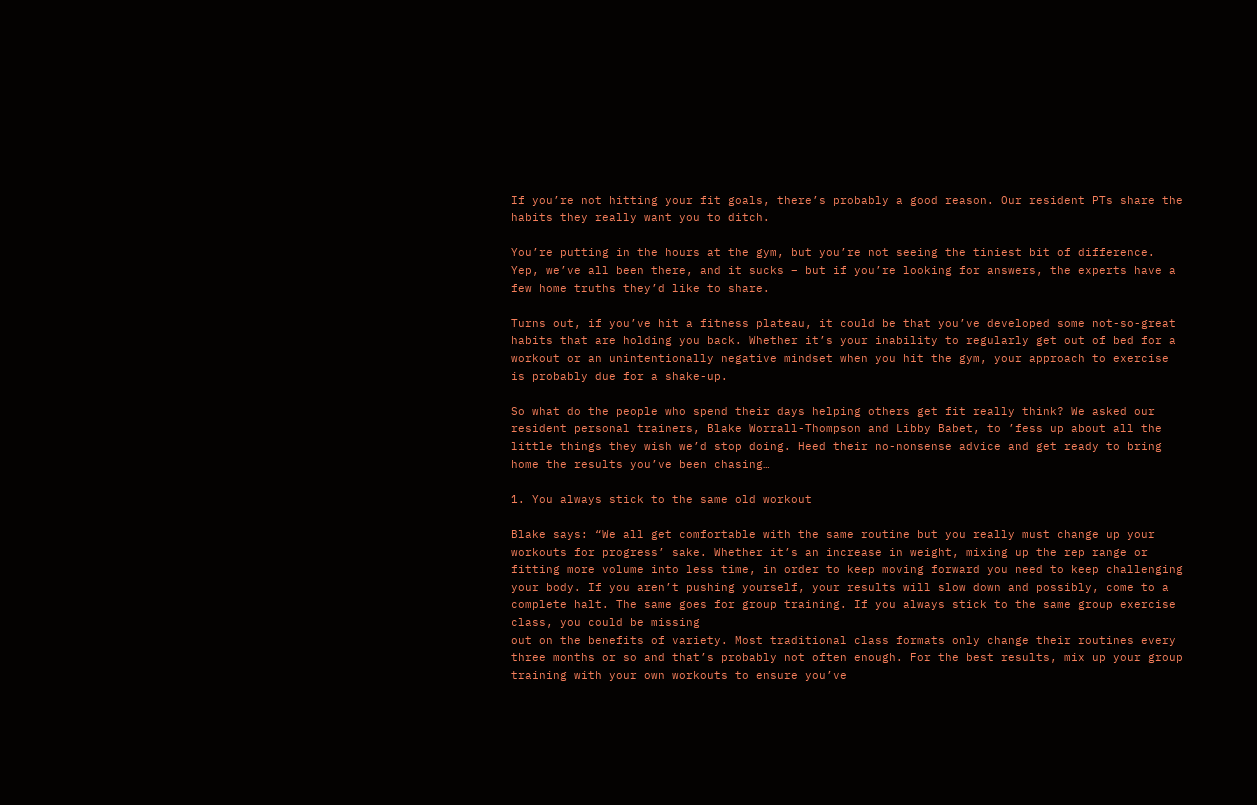If you’re not hitting your fit goals, there’s probably a good reason. Our resident PTs share the habits they really want you to ditch.

You’re putting in the hours at the gym, but you’re not seeing the tiniest bit of difference. Yep, we’ve all been there, and it sucks – but if you’re looking for answers, the experts have a few home truths they’d like to share.

Turns out, if you’ve hit a fitness plateau, it could be that you’ve developed some not-so-great habits that are holding you back. Whether it’s your inability to regularly get out of bed for a workout or an unintentionally negative mindset when you hit the gym, your approach to exercise is probably due for a shake-up.

So what do the people who spend their days helping others get fit really think? We asked our resident personal trainers, Blake Worrall-Thompson and Libby Babet, to ’fess up about all the little things they wish we’d stop doing. Heed their no-nonsense advice and get ready to bring home the results you’ve been chasing…

1. You always stick to the same old workout

Blake says: “We all get comfortable with the same routine but you really must change up your workouts for progress’ sake. Whether it’s an increase in weight, mixing up the rep range or fitting more volume into less time, in order to keep moving forward you need to keep challenging your body. If you aren’t pushing yourself, your results will slow down and possibly, come to a complete halt. The same goes for group training. If you always stick to the same group exercise class, you could be missing
out on the benefits of variety. Most traditional class formats only change their routines every three months or so and that’s probably not often enough. For the best results, mix up your group training with your own workouts to ensure you’ve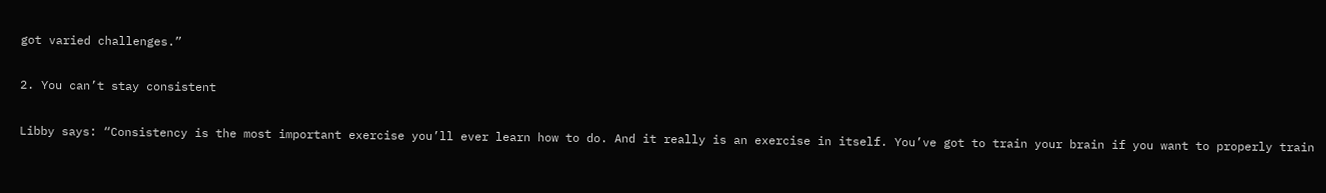got varied challenges.”

2. You can’t stay consistent

Libby says: “Consistency is the most important exercise you’ll ever learn how to do. And it really is an exercise in itself. You’ve got to train your brain if you want to properly train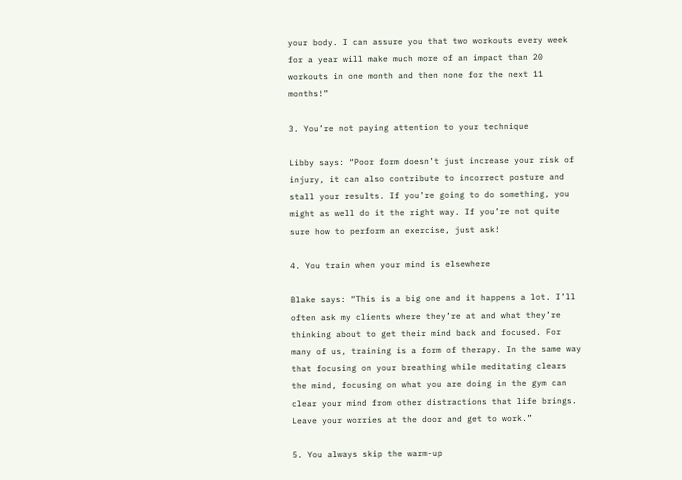your body. I can assure you that two workouts every week for a year will make much more of an impact than 20 workouts in one month and then none for the next 11 months!”

3. You’re not paying attention to your technique

Libby says: “Poor form doesn’t just increase your risk of injury, it can also contribute to incorrect posture and stall your results. If you’re going to do something, you might as well do it the right way. If you’re not quite sure how to perform an exercise, just ask!

4. You train when your mind is elsewhere

Blake says: “This is a big one and it happens a lot. I’ll often ask my clients where they’re at and what they’re thinking about to get their mind back and focused. For many of us, training is a form of therapy. In the same way that focusing on your breathing while meditating clears the mind, focusing on what you are doing in the gym can clear your mind from other distractions that life brings. Leave your worries at the door and get to work.”

5. You always skip the warm-up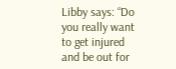Libby says: “Do you really want to get injured and be out for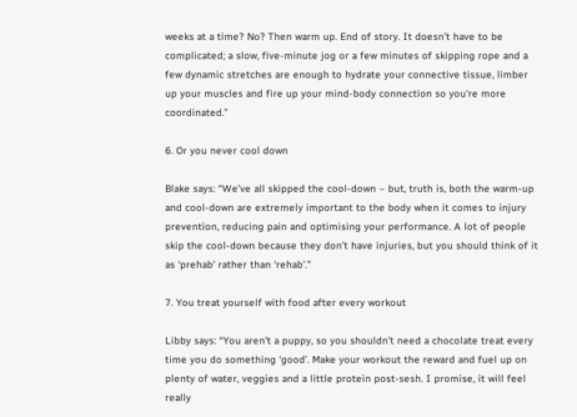weeks at a time? No? Then warm up. End of story. It doesn’t have to be complicated; a slow, five-minute jog or a few minutes of skipping rope and a few dynamic stretches are enough to hydrate your connective tissue, limber up your muscles and fire up your mind-body connection so you’re more coordinated.”

6. Or you never cool down

Blake says: “We’ve all skipped the cool-down – but, truth is, both the warm-up and cool-down are extremely important to the body when it comes to injury prevention, reducing pain and optimising your performance. A lot of people skip the cool-down because they don’t have injuries, but you should think of it as ‘prehab’ rather than ‘rehab’.”

7. You treat yourself with food after every workout

Libby says: “You aren’t a puppy, so you shouldn’t need a chocolate treat every time you do something ‘good’. Make your workout the reward and fuel up on plenty of water, veggies and a little protein post-sesh. I promise, it will feel really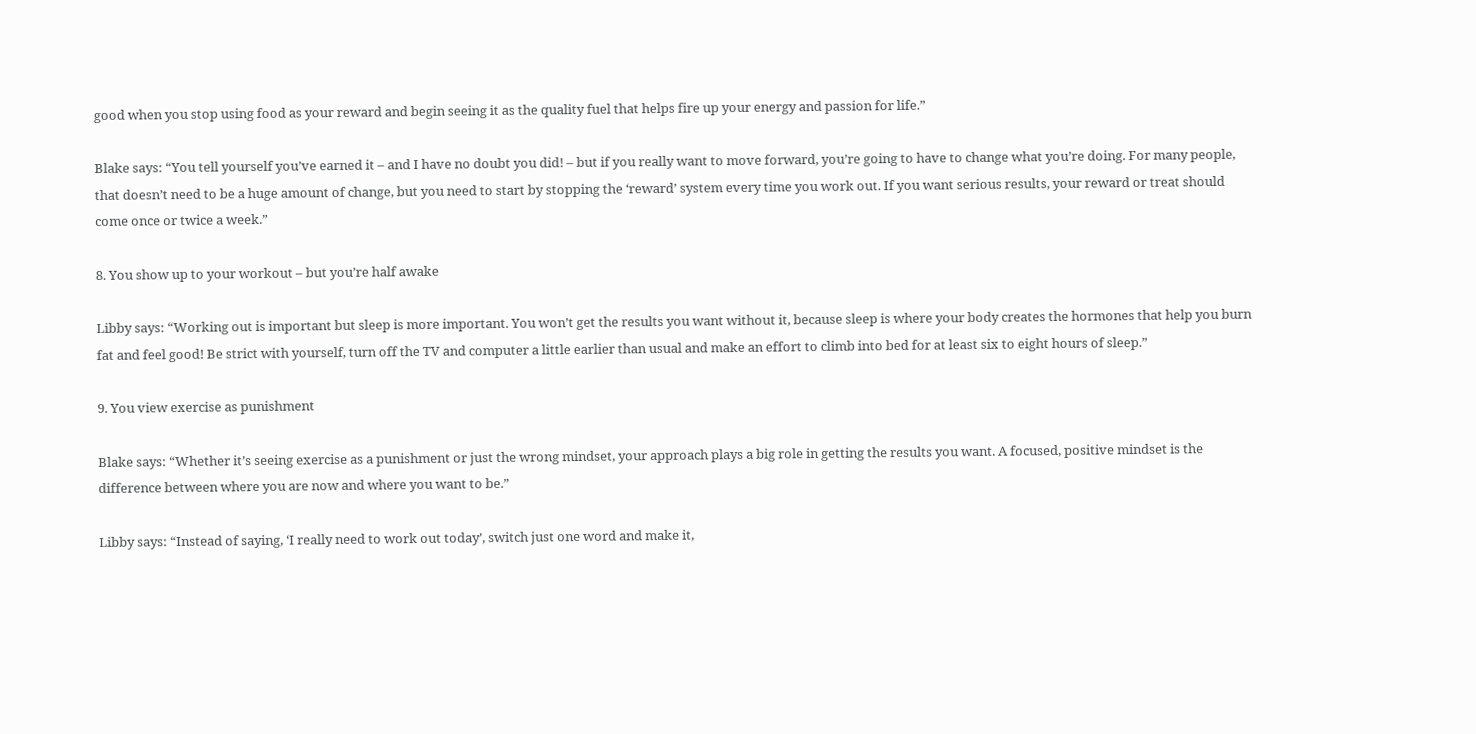good when you stop using food as your reward and begin seeing it as the quality fuel that helps fire up your energy and passion for life.”

Blake says: “You tell yourself you’ve earned it – and I have no doubt you did! – but if you really want to move forward, you’re going to have to change what you’re doing. For many people, that doesn’t need to be a huge amount of change, but you need to start by stopping the ‘reward’ system every time you work out. If you want serious results, your reward or treat should come once or twice a week.”

8. You show up to your workout – but you’re half awake

Libby says: “Working out is important but sleep is more important. You won’t get the results you want without it, because sleep is where your body creates the hormones that help you burn fat and feel good! Be strict with yourself, turn off the TV and computer a little earlier than usual and make an effort to climb into bed for at least six to eight hours of sleep.”

9. You view exercise as punishment

Blake says: “Whether it’s seeing exercise as a punishment or just the wrong mindset, your approach plays a big role in getting the results you want. A focused, positive mindset is the difference between where you are now and where you want to be.”

Libby says: “Instead of saying, ‘I really need to work out today’, switch just one word and make it,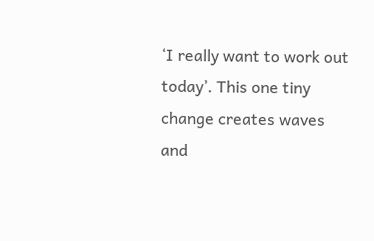‘I really want to work out today’. This one tiny change creates waves and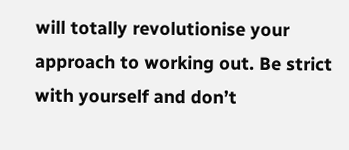will totally revolutionise your approach to working out. Be strict with yourself and don’t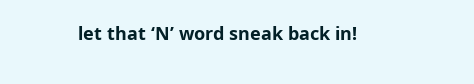let that ‘N’ word sneak back in!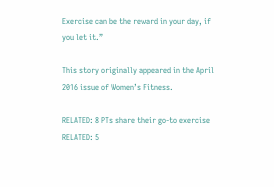Exercise can be the reward in your day, if you let it.”

This story originally appeared in the April 2016 issue of Women’s Fitness.

RELATED: 8 PTs share their go-to exercise
RELATED: 5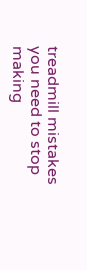treadmill mistakes you need to stop making